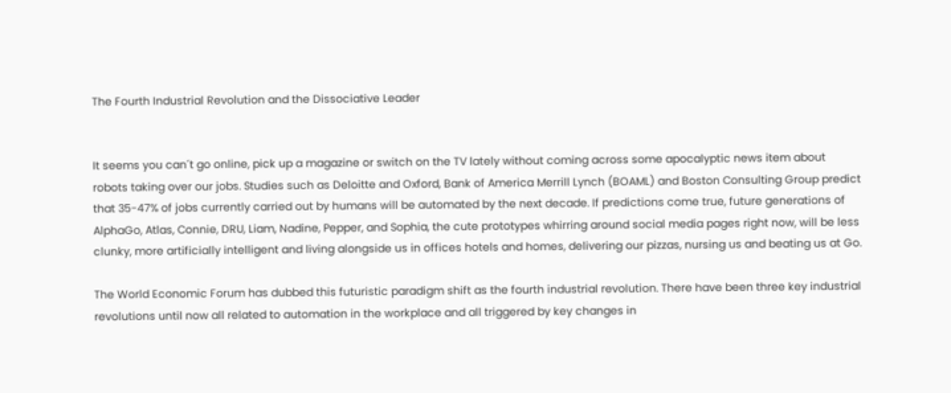The Fourth Industrial Revolution and the Dissociative Leader


It seems you can´t go online, pick up a magazine or switch on the TV lately without coming across some apocalyptic news item about robots taking over our jobs. Studies such as Deloitte and Oxford, Bank of America Merrill Lynch (BOAML) and Boston Consulting Group predict that 35-47% of jobs currently carried out by humans will be automated by the next decade. If predictions come true, future generations of AlphaGo, Atlas, Connie, DRU, Liam, Nadine, Pepper, and Sophia, the cute prototypes whirring around social media pages right now, will be less clunky, more artificially intelligent and living alongside us in offices hotels and homes, delivering our pizzas, nursing us and beating us at Go.

The World Economic Forum has dubbed this futuristic paradigm shift as the fourth industrial revolution. There have been three key industrial revolutions until now all related to automation in the workplace and all triggered by key changes in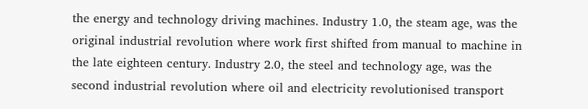the energy and technology driving machines. Industry 1.0, the steam age, was the original industrial revolution where work first shifted from manual to machine in the late eighteen century. Industry 2.0, the steel and technology age, was the second industrial revolution where oil and electricity revolutionised transport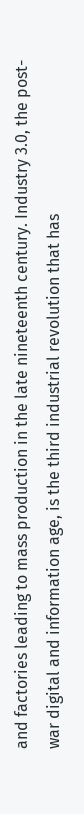and factories leading to mass production in the late nineteenth century. Industry 3.0, the post-war digital and information age, is the third industrial revolution that has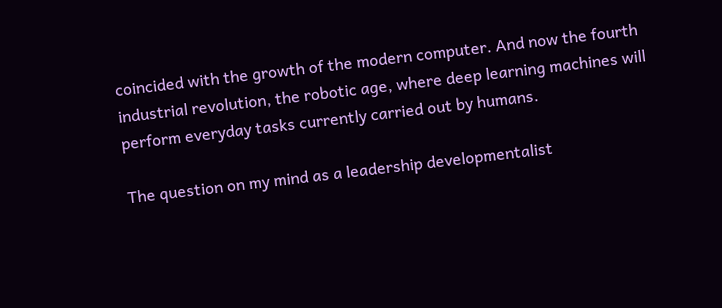coincided with the growth of the modern computer. And now the fourth industrial revolution, the robotic age, where deep learning machines will perform everyday tasks currently carried out by humans.

The question on my mind as a leadership developmentalist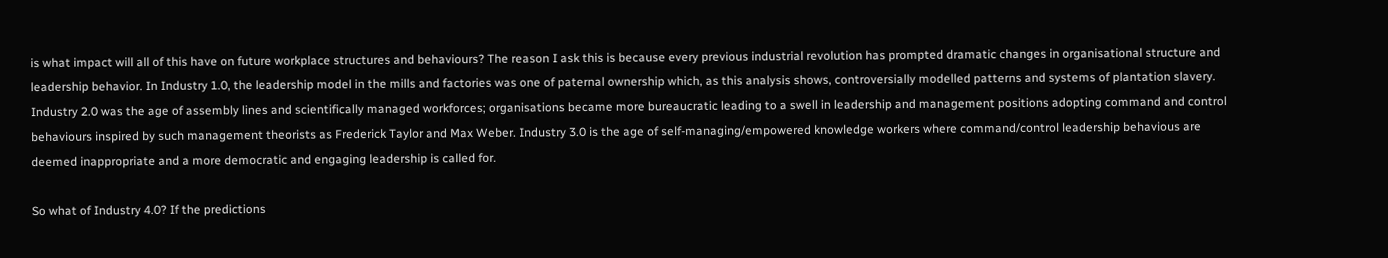is what impact will all of this have on future workplace structures and behaviours? The reason I ask this is because every previous industrial revolution has prompted dramatic changes in organisational structure and leadership behavior. In Industry 1.0, the leadership model in the mills and factories was one of paternal ownership which, as this analysis shows, controversially modelled patterns and systems of plantation slavery. Industry 2.0 was the age of assembly lines and scientifically managed workforces; organisations became more bureaucratic leading to a swell in leadership and management positions adopting command and control behaviours inspired by such management theorists as Frederick Taylor and Max Weber. Industry 3.0 is the age of self-managing/empowered knowledge workers where command/control leadership behavious are deemed inappropriate and a more democratic and engaging leadership is called for.

So what of Industry 4.0? If the predictions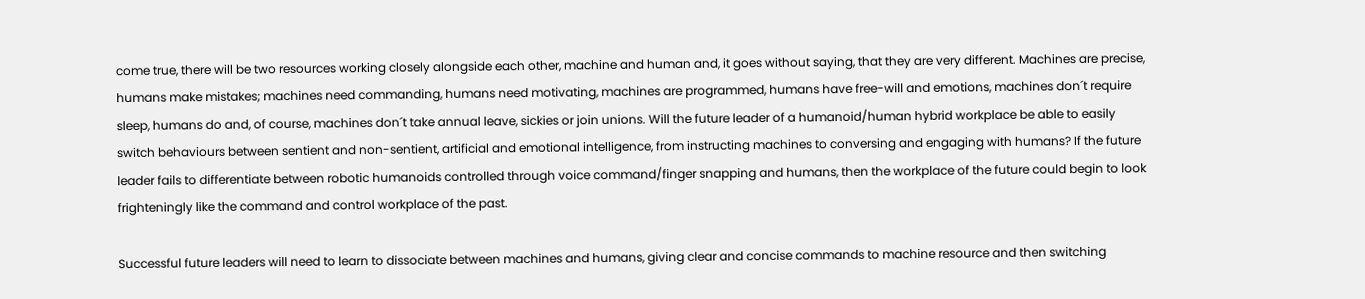come true, there will be two resources working closely alongside each other, machine and human and, it goes without saying, that they are very different. Machines are precise, humans make mistakes; machines need commanding, humans need motivating, machines are programmed, humans have free-will and emotions, machines don´t require sleep, humans do and, of course, machines don´t take annual leave, sickies or join unions. Will the future leader of a humanoid/human hybrid workplace be able to easily switch behaviours between sentient and non-sentient, artificial and emotional intelligence, from instructing machines to conversing and engaging with humans? If the future leader fails to differentiate between robotic humanoids controlled through voice command/finger snapping and humans, then the workplace of the future could begin to look frighteningly like the command and control workplace of the past.

Successful future leaders will need to learn to dissociate between machines and humans, giving clear and concise commands to machine resource and then switching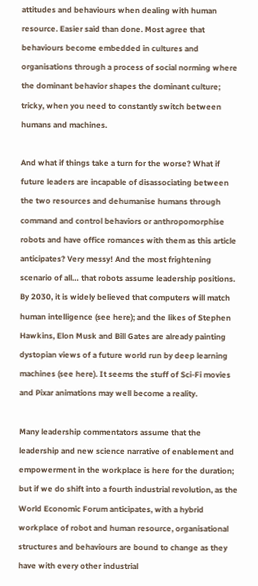attitudes and behaviours when dealing with human resource. Easier said than done. Most agree that behaviours become embedded in cultures and organisations through a process of social norming where the dominant behavior shapes the dominant culture; tricky, when you need to constantly switch between humans and machines.

And what if things take a turn for the worse? What if future leaders are incapable of disassociating between the two resources and dehumanise humans through command and control behaviors or anthropomorphise robots and have office romances with them as this article anticipates? Very messy! And the most frightening scenario of all… that robots assume leadership positions. By 2030, it is widely believed that computers will match human intelligence (see here); and the likes of Stephen Hawkins, Elon Musk and Bill Gates are already painting dystopian views of a future world run by deep learning machines (see here). It seems the stuff of Sci-Fi movies and Pixar animations may well become a reality.

Many leadership commentators assume that the leadership and new science narrative of enablement and empowerment in the workplace is here for the duration; but if we do shift into a fourth industrial revolution, as the World Economic Forum anticipates, with a hybrid workplace of robot and human resource, organisational structures and behaviours are bound to change as they have with every other industrial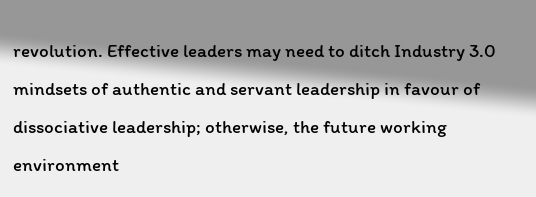revolution. Effective leaders may need to ditch Industry 3.0 mindsets of authentic and servant leadership in favour of dissociative leadership; otherwise, the future working environment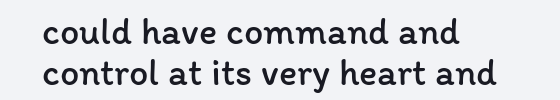could have command and control at its very heart and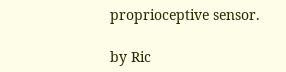proprioceptive sensor.

by Ric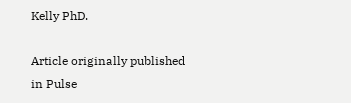Kelly PhD.

Article originally published in Pulse